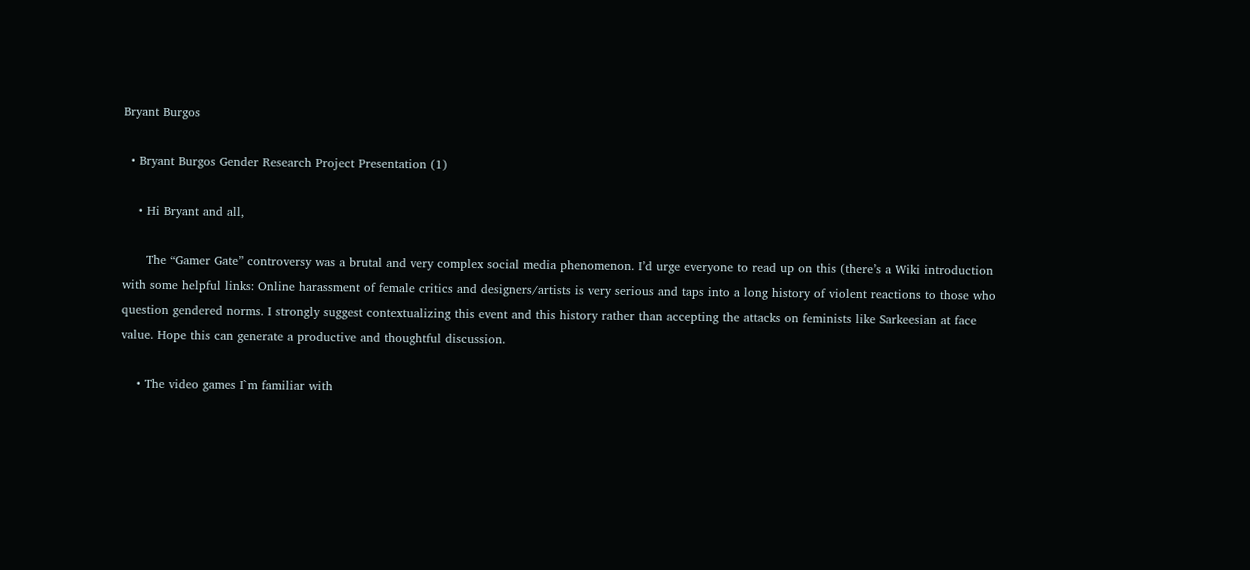Bryant Burgos

  • Bryant Burgos Gender Research Project Presentation (1)

    • Hi Bryant and all,

      The “Gamer Gate” controversy was a brutal and very complex social media phenomenon. I’d urge everyone to read up on this (there’s a Wiki introduction with some helpful links: Online harassment of female critics and designers/artists is very serious and taps into a long history of violent reactions to those who question gendered norms. I strongly suggest contextualizing this event and this history rather than accepting the attacks on feminists like Sarkeesian at face value. Hope this can generate a productive and thoughtful discussion.

    • The video games I`m familiar with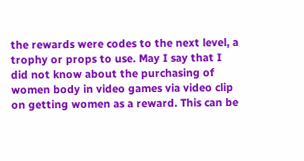the rewards were codes to the next level, a trophy or props to use. May I say that I did not know about the purchasing of women body in video games via video clip on getting women as a reward. This can be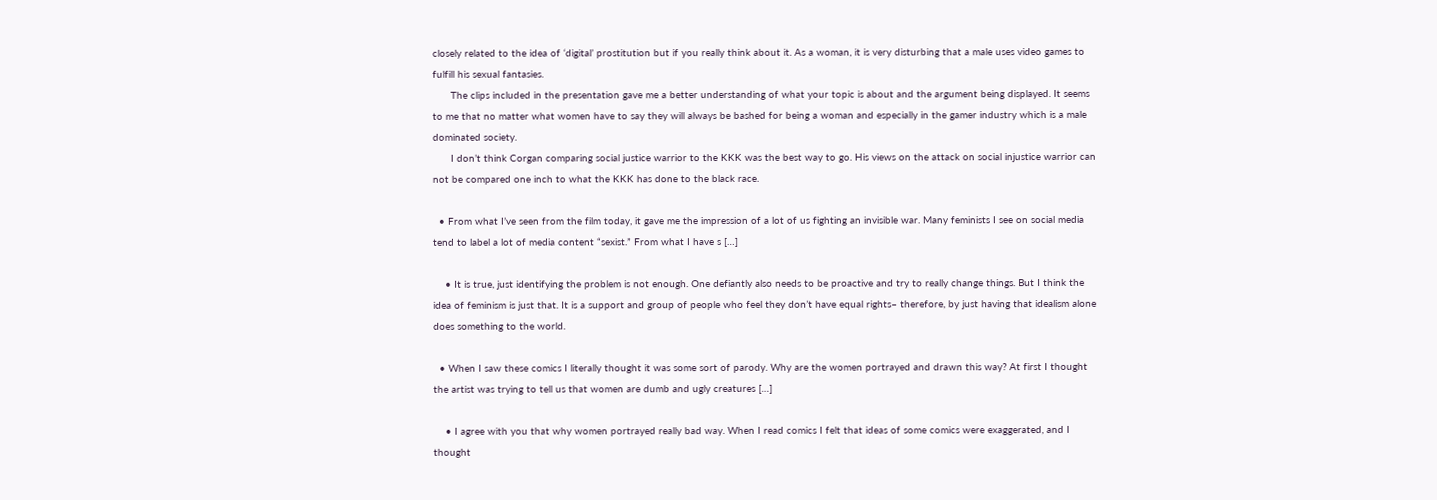closely related to the idea of ‘digital’ prostitution but if you really think about it. As a woman, it is very disturbing that a male uses video games to fulfill his sexual fantasies.
      The clips included in the presentation gave me a better understanding of what your topic is about and the argument being displayed. It seems to me that no matter what women have to say they will always be bashed for being a woman and especially in the gamer industry which is a male dominated society.
      I don’t think Corgan comparing social justice warrior to the KKK was the best way to go. His views on the attack on social injustice warrior can not be compared one inch to what the KKK has done to the black race.

  • From what I’ve seen from the film today, it gave me the impression of a lot of us fighting an invisible war. Many feminists I see on social media tend to label a lot of media content “sexist.” From what I have s […]

    • It is true, just identifying the problem is not enough. One defiantly also needs to be proactive and try to really change things. But I think the idea of feminism is just that. It is a support and group of people who feel they don’t have equal rights– therefore, by just having that idealism alone does something to the world.

  • When I saw these comics I literally thought it was some sort of parody. Why are the women portrayed and drawn this way? At first I thought the artist was trying to tell us that women are dumb and ugly creatures […]

    • I agree with you that why women portrayed really bad way. When I read comics I felt that ideas of some comics were exaggerated, and I thought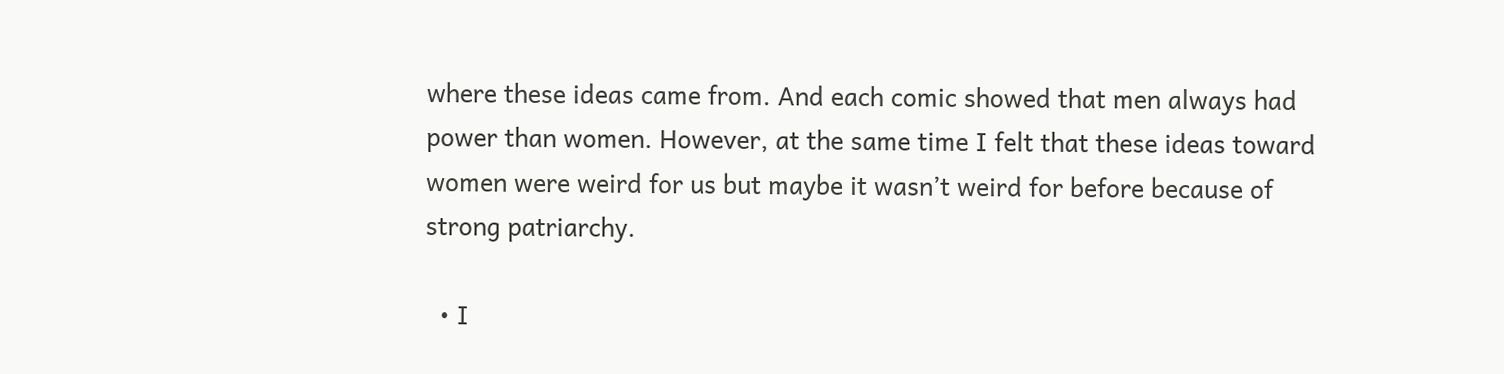where these ideas came from. And each comic showed that men always had power than women. However, at the same time I felt that these ideas toward women were weird for us but maybe it wasn’t weird for before because of strong patriarchy.

  • I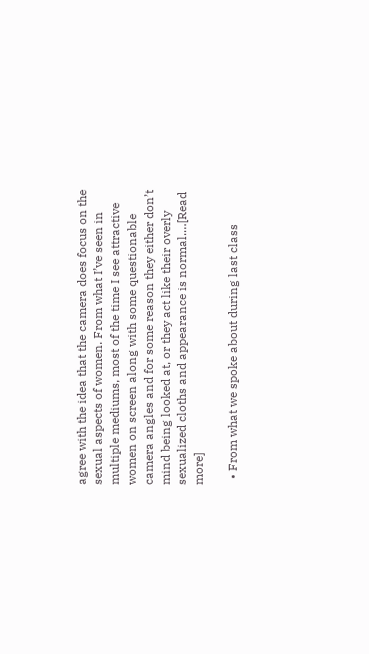agree with the idea that the camera does focus on the sexual aspects of women. From what I’ve seen in multiple mediums, most of the time I see attractive women on screen along with some questionable camera angles and for some reason they either don’t mind being looked at, or they act like their overly sexualized cloths and appearance is normal.…[Read more]

  • From what we spoke about during last class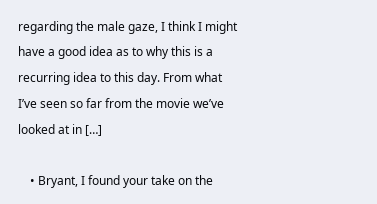regarding the male gaze, I think I might have a good idea as to why this is a recurring idea to this day. From what I’ve seen so far from the movie we’ve looked at in […]

    • Bryant, I found your take on the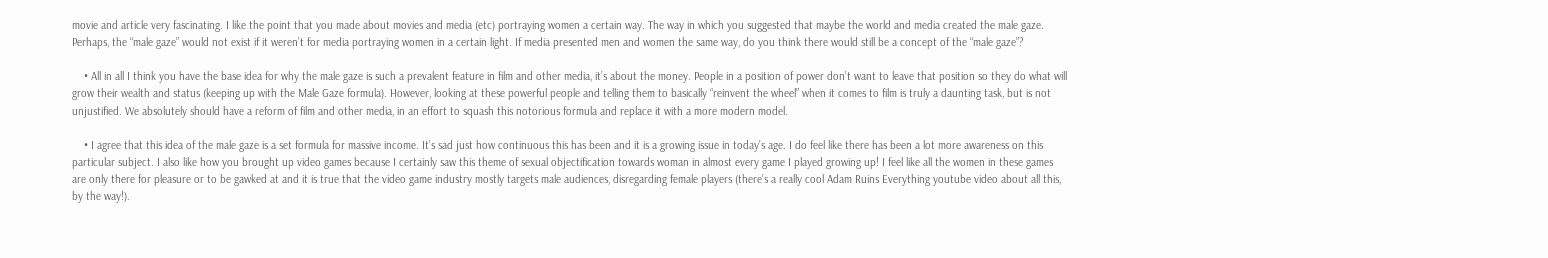movie and article very fascinating. I like the point that you made about movies and media (etc) portraying women a certain way. The way in which you suggested that maybe the world and media created the male gaze. Perhaps, the “male gaze” would not exist if it weren’t for media portraying women in a certain light. If media presented men and women the same way, do you think there would still be a concept of the “male gaze”?

    • All in all I think you have the base idea for why the male gaze is such a prevalent feature in film and other media, it’s about the money. People in a position of power don’t want to leave that position so they do what will grow their wealth and status (keeping up with the Male Gaze formula). However, looking at these powerful people and telling them to basically “reinvent the wheel” when it comes to film is truly a daunting task, but is not unjustified. We absolutely should have a reform of film and other media, in an effort to squash this notorious formula and replace it with a more modern model.

    • I agree that this idea of the male gaze is a set formula for massive income. It’s sad just how continuous this has been and it is a growing issue in today’s age. I do feel like there has been a lot more awareness on this particular subject. I also like how you brought up video games because I certainly saw this theme of sexual objectification towards woman in almost every game I played growing up! I feel like all the women in these games are only there for pleasure or to be gawked at and it is true that the video game industry mostly targets male audiences, disregarding female players (there’s a really cool Adam Ruins Everything youtube video about all this, by the way!).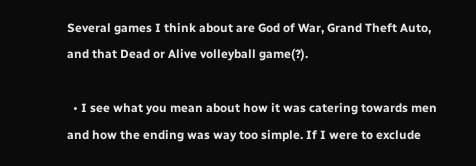Several games I think about are God of War, Grand Theft Auto, and that Dead or Alive volleyball game(?).

  • I see what you mean about how it was catering towards men and how the ending was way too simple. If I were to exclude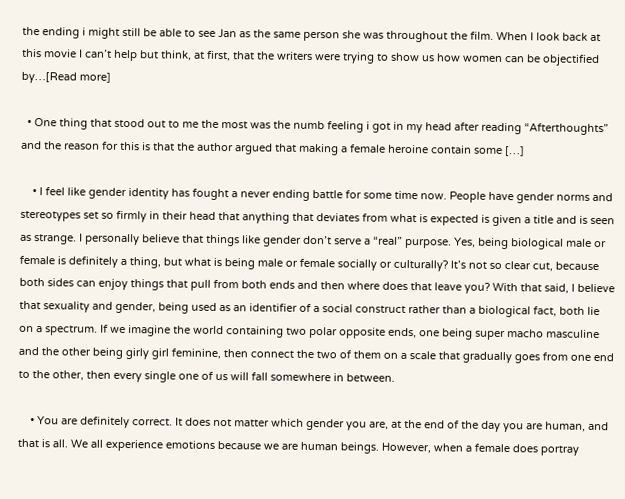the ending i might still be able to see Jan as the same person she was throughout the film. When I look back at this movie I can’t help but think, at first, that the writers were trying to show us how women can be objectified by…[Read more]

  • One thing that stood out to me the most was the numb feeling i got in my head after reading “Afterthoughts” and the reason for this is that the author argued that making a female heroine contain some […]

    • I feel like gender identity has fought a never ending battle for some time now. People have gender norms and stereotypes set so firmly in their head that anything that deviates from what is expected is given a title and is seen as strange. I personally believe that things like gender don’t serve a “real” purpose. Yes, being biological male or female is definitely a thing, but what is being male or female socially or culturally? It’s not so clear cut, because both sides can enjoy things that pull from both ends and then where does that leave you? With that said, I believe that sexuality and gender, being used as an identifier of a social construct rather than a biological fact, both lie on a spectrum. If we imagine the world containing two polar opposite ends, one being super macho masculine and the other being girly girl feminine, then connect the two of them on a scale that gradually goes from one end to the other, then every single one of us will fall somewhere in between.

    • You are definitely correct. It does not matter which gender you are, at the end of the day you are human, and that is all. We all experience emotions because we are human beings. However, when a female does portray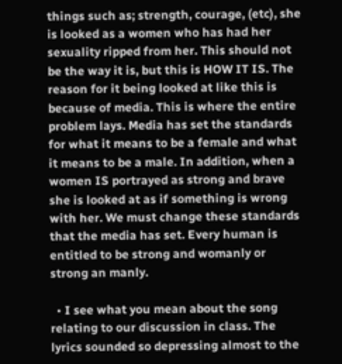things such as; strength, courage, (etc), she is looked as a women who has had her sexuality ripped from her. This should not be the way it is, but this is HOW IT IS. The reason for it being looked at like this is because of media. This is where the entire problem lays. Media has set the standards for what it means to be a female and what it means to be a male. In addition, when a women IS portrayed as strong and brave she is looked at as if something is wrong with her. We must change these standards that the media has set. Every human is entitled to be strong and womanly or strong an manly.

  • I see what you mean about the song relating to our discussion in class. The lyrics sounded so depressing almost to the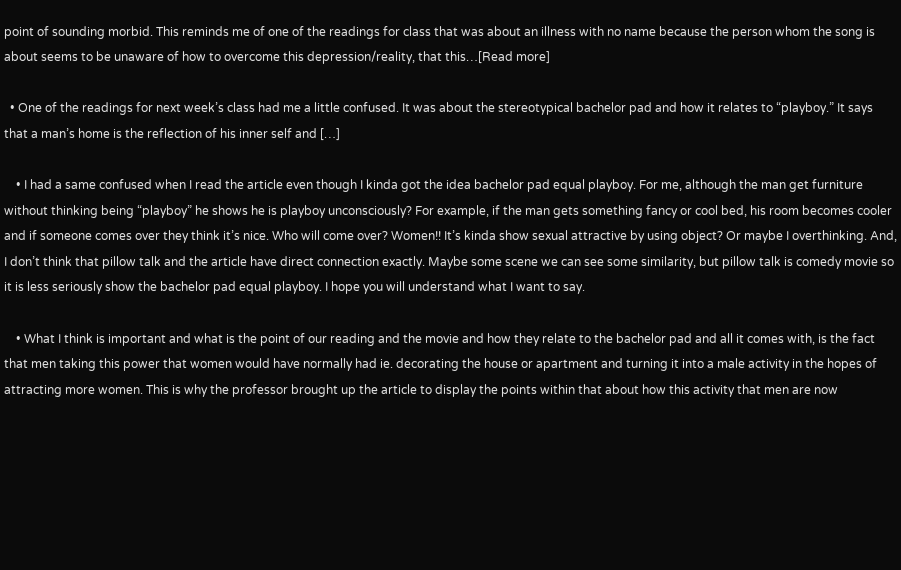point of sounding morbid. This reminds me of one of the readings for class that was about an illness with no name because the person whom the song is about seems to be unaware of how to overcome this depression/reality, that this…[Read more]

  • One of the readings for next week’s class had me a little confused. It was about the stereotypical bachelor pad and how it relates to “playboy.” It says that a man’s home is the reflection of his inner self and […]

    • I had a same confused when I read the article even though I kinda got the idea bachelor pad equal playboy. For me, although the man get furniture without thinking being “playboy” he shows he is playboy unconsciously? For example, if the man gets something fancy or cool bed, his room becomes cooler and if someone comes over they think it’s nice. Who will come over? Women!! It’s kinda show sexual attractive by using object? Or maybe I overthinking. And, I don’t think that pillow talk and the article have direct connection exactly. Maybe some scene we can see some similarity, but pillow talk is comedy movie so it is less seriously show the bachelor pad equal playboy. I hope you will understand what I want to say.

    • What I think is important and what is the point of our reading and the movie and how they relate to the bachelor pad and all it comes with, is the fact that men taking this power that women would have normally had ie. decorating the house or apartment and turning it into a male activity in the hopes of attracting more women. This is why the professor brought up the article to display the points within that about how this activity that men are now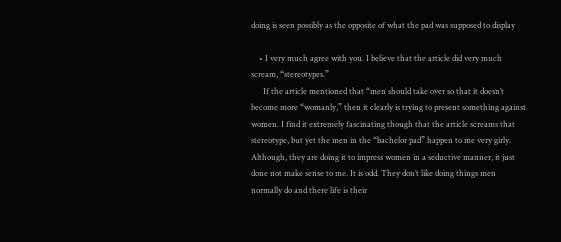doing is seen possibly as the opposite of what the pad was supposed to display

    • I very much agree with you. I believe that the article did very much scream, “stereotypes.”
      If the article mentioned that “men should take over so that it doesn’t become more “womanly,” then it clearly is trying to present something against women. I find it extremely fascinating though that the article screams that stereotype, but yet the men in the “bachelor pad” happen to me very girly. Although, they are doing it to impress women in a seductive manner, it just done not make sense to me. It is odd. They don’t like doing things men normally do and there life is their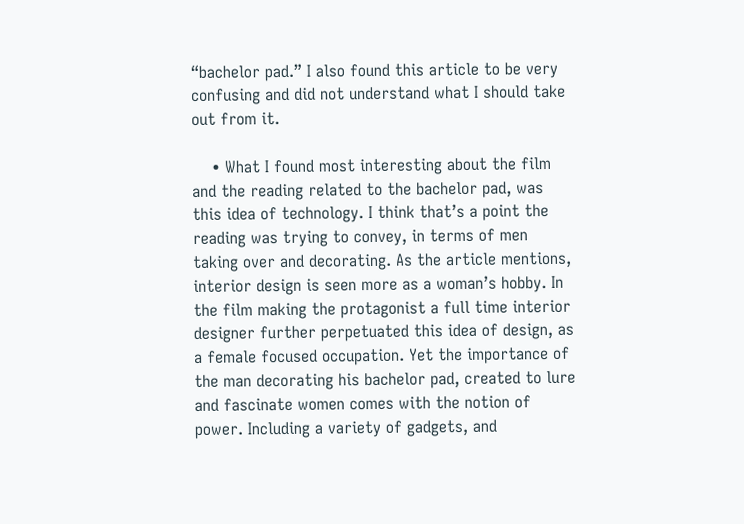“bachelor pad.” I also found this article to be very confusing and did not understand what I should take out from it.

    • What I found most interesting about the film and the reading related to the bachelor pad, was this idea of technology. I think that’s a point the reading was trying to convey, in terms of men taking over and decorating. As the article mentions, interior design is seen more as a woman’s hobby. In the film making the protagonist a full time interior designer further perpetuated this idea of design, as a female focused occupation. Yet the importance of the man decorating his bachelor pad, created to lure and fascinate women comes with the notion of power. Including a variety of gadgets, and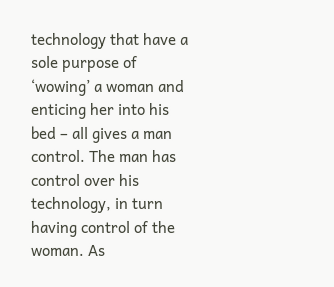technology that have a sole purpose of ‘wowing’ a woman and enticing her into his bed – all gives a man control. The man has control over his technology, in turn having control of the woman. As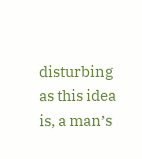disturbing as this idea is, a man’s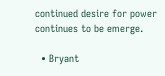continued desire for power continues to be emerge.

  • Bryant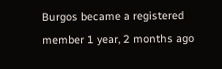Burgos became a registered member 1 year, 2 months ago